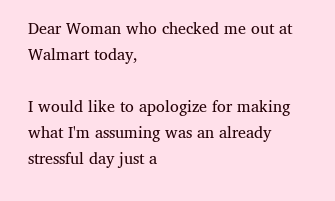Dear Woman who checked me out at Walmart today,

I would like to apologize for making what I'm assuming was an already stressful day just a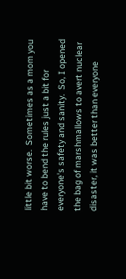little bit worse.  Sometimes as a mom you have to bend the rules just a bit for everyone's safety and sanity.  So, I opened the bag of marshmallows to avert nuclear disaster, it was better than everyone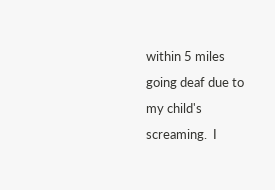within 5 miles going deaf due to my child's screaming.  I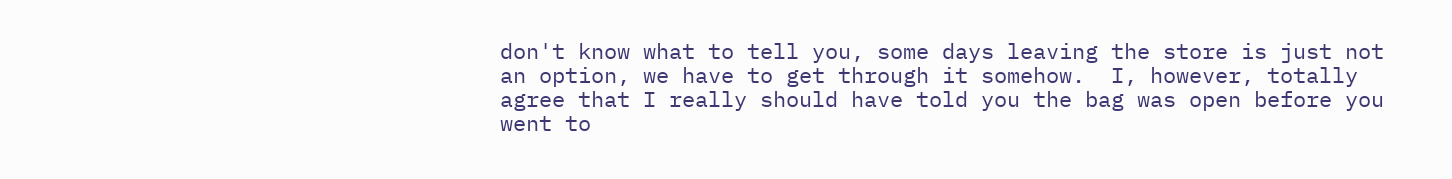don't know what to tell you, some days leaving the store is just not an option, we have to get through it somehow.  I, however, totally agree that I really should have told you the bag was open before you went to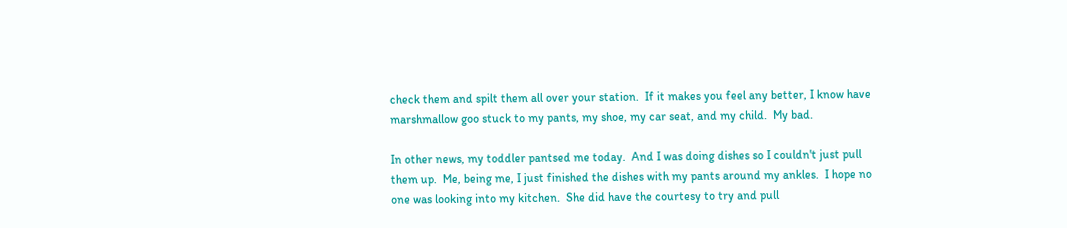check them and spilt them all over your station.  If it makes you feel any better, I know have marshmallow goo stuck to my pants, my shoe, my car seat, and my child.  My bad.

In other news, my toddler pantsed me today.  And I was doing dishes so I couldn't just pull them up.  Me, being me, I just finished the dishes with my pants around my ankles.  I hope no one was looking into my kitchen.  She did have the courtesy to try and pull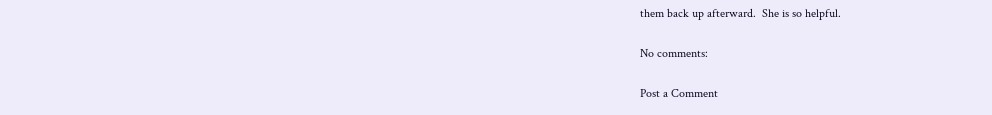them back up afterward.  She is so helpful.

No comments:

Post a Comment